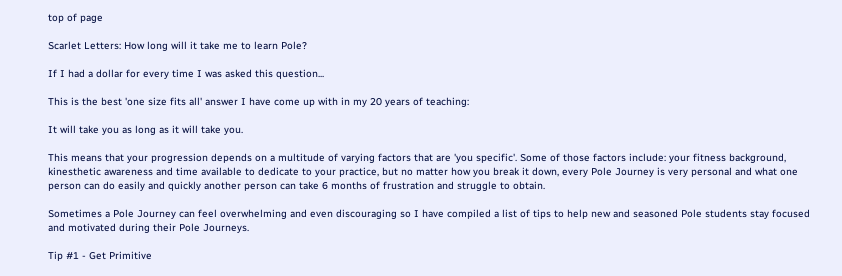top of page

Scarlet Letters: How long will it take me to learn Pole?

If I had a dollar for every time I was asked this question...

This is the best 'one size fits all' answer I have come up with in my 20 years of teaching:

It will take you as long as it will take you.

This means that your progression depends on a multitude of varying factors that are 'you specific'. Some of those factors include: your fitness background, kinesthetic awareness and time available to dedicate to your practice, but no matter how you break it down, every Pole Journey is very personal and what one person can do easily and quickly another person can take 6 months of frustration and struggle to obtain.

Sometimes a Pole Journey can feel overwhelming and even discouraging so I have compiled a list of tips to help new and seasoned Pole students stay focused and motivated during their Pole Journeys.

Tip #1 - Get Primitive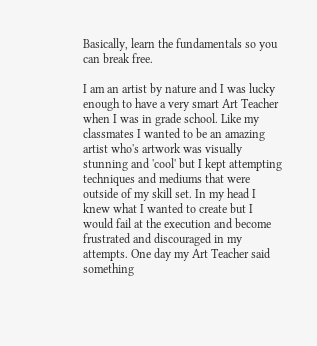Basically, learn the fundamentals so you can break free.

I am an artist by nature and I was lucky enough to have a very smart Art Teacher when I was in grade school. Like my classmates I wanted to be an amazing artist who's artwork was visually stunning and 'cool' but I kept attempting techniques and mediums that were outside of my skill set. In my head I knew what I wanted to create but I would fail at the execution and become frustrated and discouraged in my attempts. One day my Art Teacher said something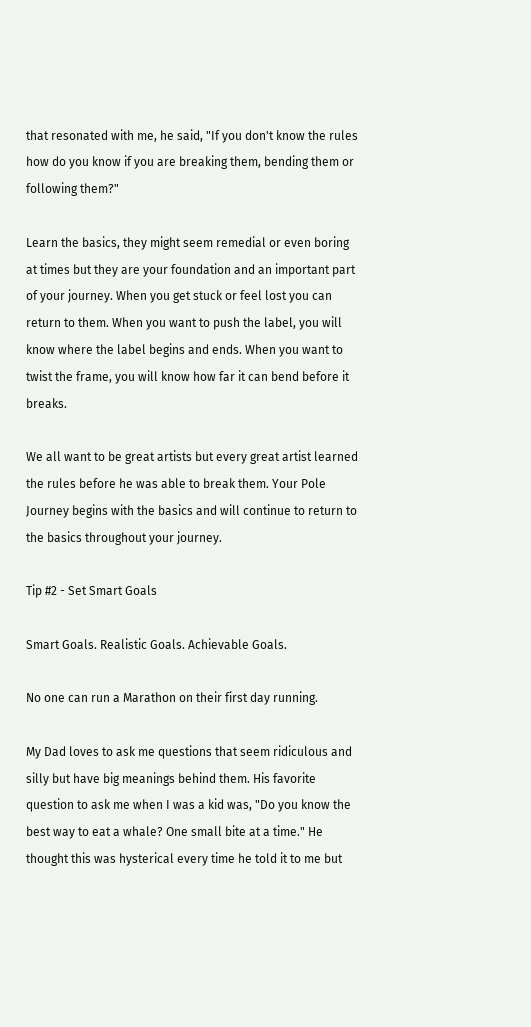that resonated with me, he said, "If you don't know the rules how do you know if you are breaking them, bending them or following them?"

Learn the basics, they might seem remedial or even boring at times but they are your foundation and an important part of your journey. When you get stuck or feel lost you can return to them. When you want to push the label, you will know where the label begins and ends. When you want to twist the frame, you will know how far it can bend before it breaks.

We all want to be great artists but every great artist learned the rules before he was able to break them. Your Pole Journey begins with the basics and will continue to return to the basics throughout your journey.

Tip #2 - Set Smart Goals

Smart Goals. Realistic Goals. Achievable Goals.

No one can run a Marathon on their first day running.

My Dad loves to ask me questions that seem ridiculous and silly but have big meanings behind them. His favorite question to ask me when I was a kid was, "Do you know the best way to eat a whale? One small bite at a time." He thought this was hysterical every time he told it to me but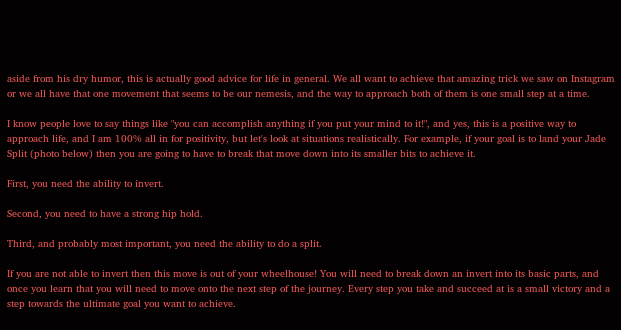aside from his dry humor, this is actually good advice for life in general. We all want to achieve that amazing trick we saw on Instagram or we all have that one movement that seems to be our nemesis, and the way to approach both of them is one small step at a time.

I know people love to say things like "you can accomplish anything if you put your mind to it!", and yes, this is a positive way to approach life, and I am 100% all in for positivity, but let's look at situations realistically. For example, if your goal is to land your Jade Split (photo below) then you are going to have to break that move down into its smaller bits to achieve it.

First, you need the ability to invert.

Second, you need to have a strong hip hold.

Third, and probably most important, you need the ability to do a split.

If you are not able to invert then this move is out of your wheelhouse! You will need to break down an invert into its basic parts, and once you learn that you will need to move onto the next step of the journey. Every step you take and succeed at is a small victory and a step towards the ultimate goal you want to achieve.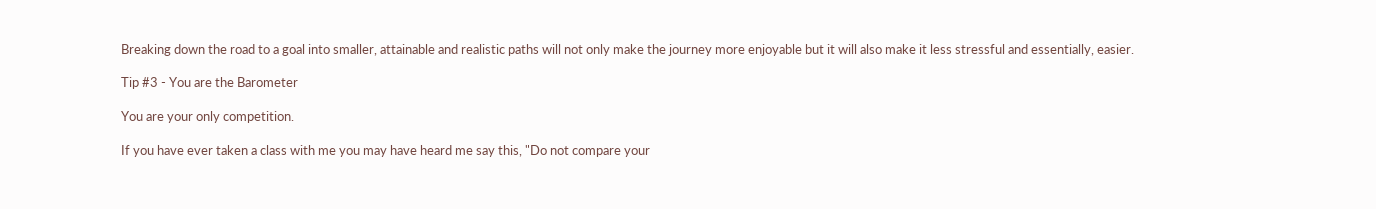Breaking down the road to a goal into smaller, attainable and realistic paths will not only make the journey more enjoyable but it will also make it less stressful and essentially, easier.

Tip #3 - You are the Barometer

You are your only competition.

If you have ever taken a class with me you may have heard me say this, "Do not compare your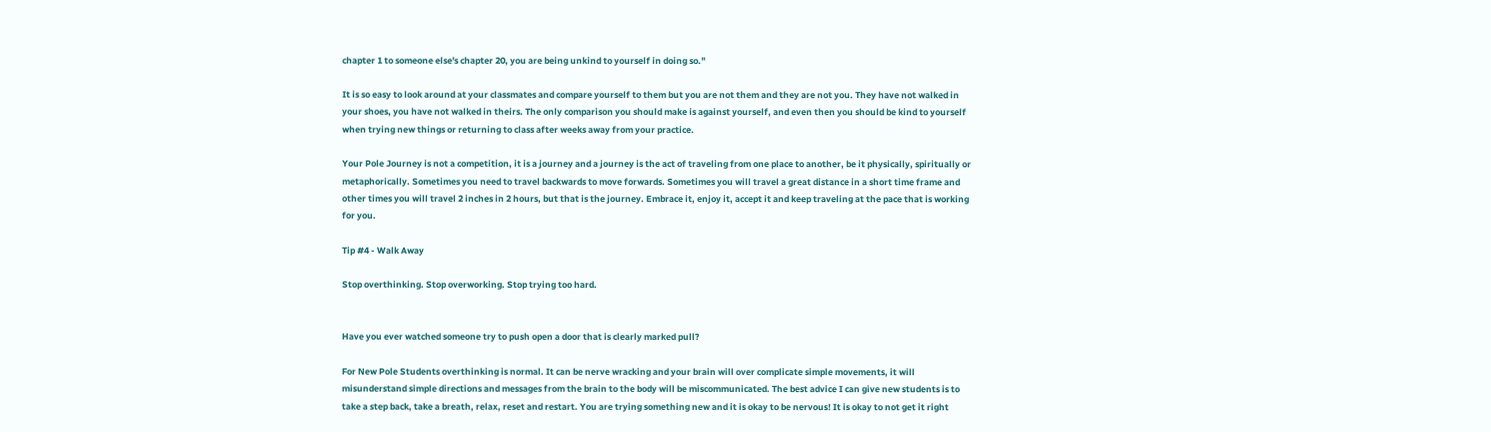chapter 1 to someone else's chapter 20, you are being unkind to yourself in doing so."

It is so easy to look around at your classmates and compare yourself to them but you are not them and they are not you. They have not walked in your shoes, you have not walked in theirs. The only comparison you should make is against yourself, and even then you should be kind to yourself when trying new things or returning to class after weeks away from your practice.

Your Pole Journey is not a competition, it is a journey and a journey is the act of traveling from one place to another, be it physically, spiritually or metaphorically. Sometimes you need to travel backwards to move forwards. Sometimes you will travel a great distance in a short time frame and other times you will travel 2 inches in 2 hours, but that is the journey. Embrace it, enjoy it, accept it and keep traveling at the pace that is working for you.

Tip #4 - Walk Away

Stop overthinking. Stop overworking. Stop trying too hard.


Have you ever watched someone try to push open a door that is clearly marked pull?

For New Pole Students overthinking is normal. It can be nerve wracking and your brain will over complicate simple movements, it will misunderstand simple directions and messages from the brain to the body will be miscommunicated. The best advice I can give new students is to take a step back, take a breath, relax, reset and restart. You are trying something new and it is okay to be nervous! It is okay to not get it right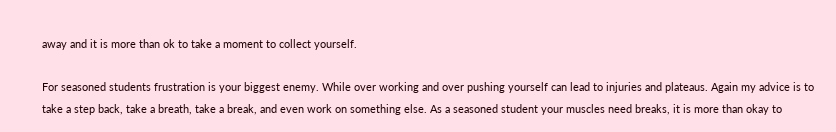away and it is more than ok to take a moment to collect yourself.

For seasoned students frustration is your biggest enemy. While over working and over pushing yourself can lead to injuries and plateaus. Again my advice is to take a step back, take a breath, take a break, and even work on something else. As a seasoned student your muscles need breaks, it is more than okay to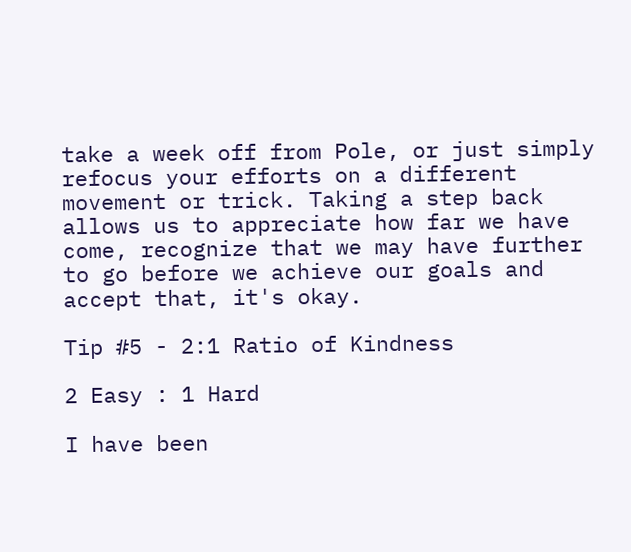take a week off from Pole, or just simply refocus your efforts on a different movement or trick. Taking a step back allows us to appreciate how far we have come, recognize that we may have further to go before we achieve our goals and accept that, it's okay.

Tip #5 - 2:1 Ratio of Kindness

2 Easy : 1 Hard

I have been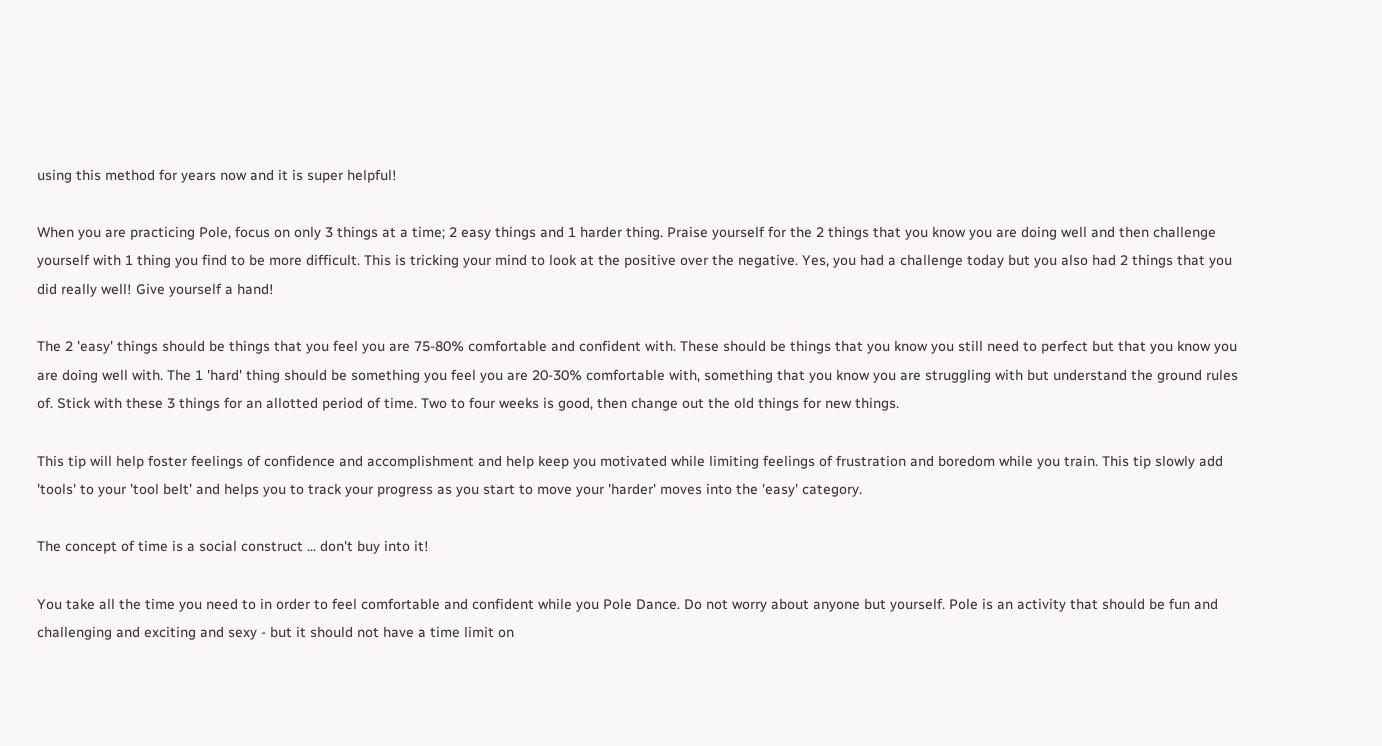using this method for years now and it is super helpful!

When you are practicing Pole, focus on only 3 things at a time; 2 easy things and 1 harder thing. Praise yourself for the 2 things that you know you are doing well and then challenge yourself with 1 thing you find to be more difficult. This is tricking your mind to look at the positive over the negative. Yes, you had a challenge today but you also had 2 things that you did really well! Give yourself a hand!

The 2 'easy' things should be things that you feel you are 75-80% comfortable and confident with. These should be things that you know you still need to perfect but that you know you are doing well with. The 1 'hard' thing should be something you feel you are 20-30% comfortable with, something that you know you are struggling with but understand the ground rules of. Stick with these 3 things for an allotted period of time. Two to four weeks is good, then change out the old things for new things.

This tip will help foster feelings of confidence and accomplishment and help keep you motivated while limiting feelings of frustration and boredom while you train. This tip slowly add 'tools' to your 'tool belt' and helps you to track your progress as you start to move your 'harder' moves into the 'easy' category.

The concept of time is a social construct ... don't buy into it!

You take all the time you need to in order to feel comfortable and confident while you Pole Dance. Do not worry about anyone but yourself. Pole is an activity that should be fun and challenging and exciting and sexy - but it should not have a time limit on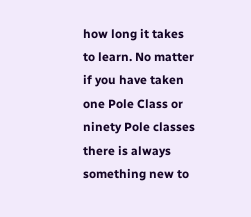how long it takes to learn. No matter if you have taken one Pole Class or ninety Pole classes there is always something new to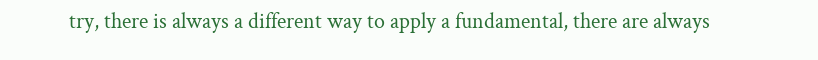try, there is always a different way to apply a fundamental, there are always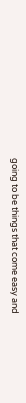going to be things that come easy and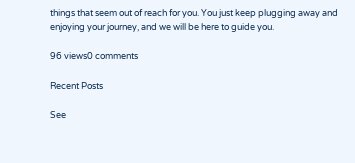things that seem out of reach for you. You just keep plugging away and enjoying your journey, and we will be here to guide you.

96 views0 comments

Recent Posts

See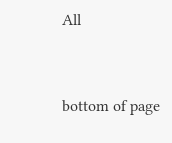All


bottom of page